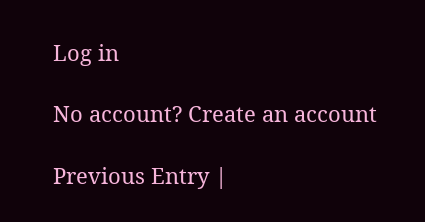Log in

No account? Create an account

Previous Entry |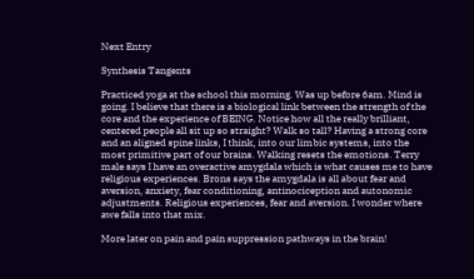Next Entry

Synthesis Tangents

Practiced yoga at the school this morning. Was up before 6am. Mind is going. I believe that there is a biological link between the strength of the core and the experience of BEING. Notice how all the really brilliant, centered people all sit up so straight? Walk so tall? Having a strong core and an aligned spine links, I think, into our limbic systems, into the most primitive part of our brains. Walking resets the emotions. Terry male says I have an overactive amygdala which is what causes me to have religious experiences. Brons says the amygdala is all about fear and aversion, anxiety, fear conditioning, antinociception and autonomic adjustments. Religious experiences, fear and aversion. I wonder where awe falls into that mix.

More later on pain and pain suppression pathways in the brain!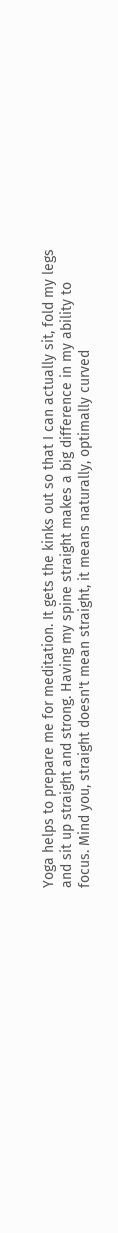Yoga helps to prepare me for meditation. It gets the kinks out so that I can actually sit, fold my legs and sit up straight and strong. Having my spine straight makes a big difference in my ability to focus. Mind you, straight doesn't mean straight, it means naturally, optimally curved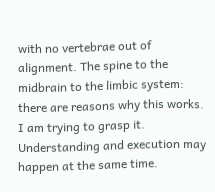with no vertebrae out of alignment. The spine to the midbrain to the limbic system: there are reasons why this works. I am trying to grasp it. Understanding and execution may happen at the same time.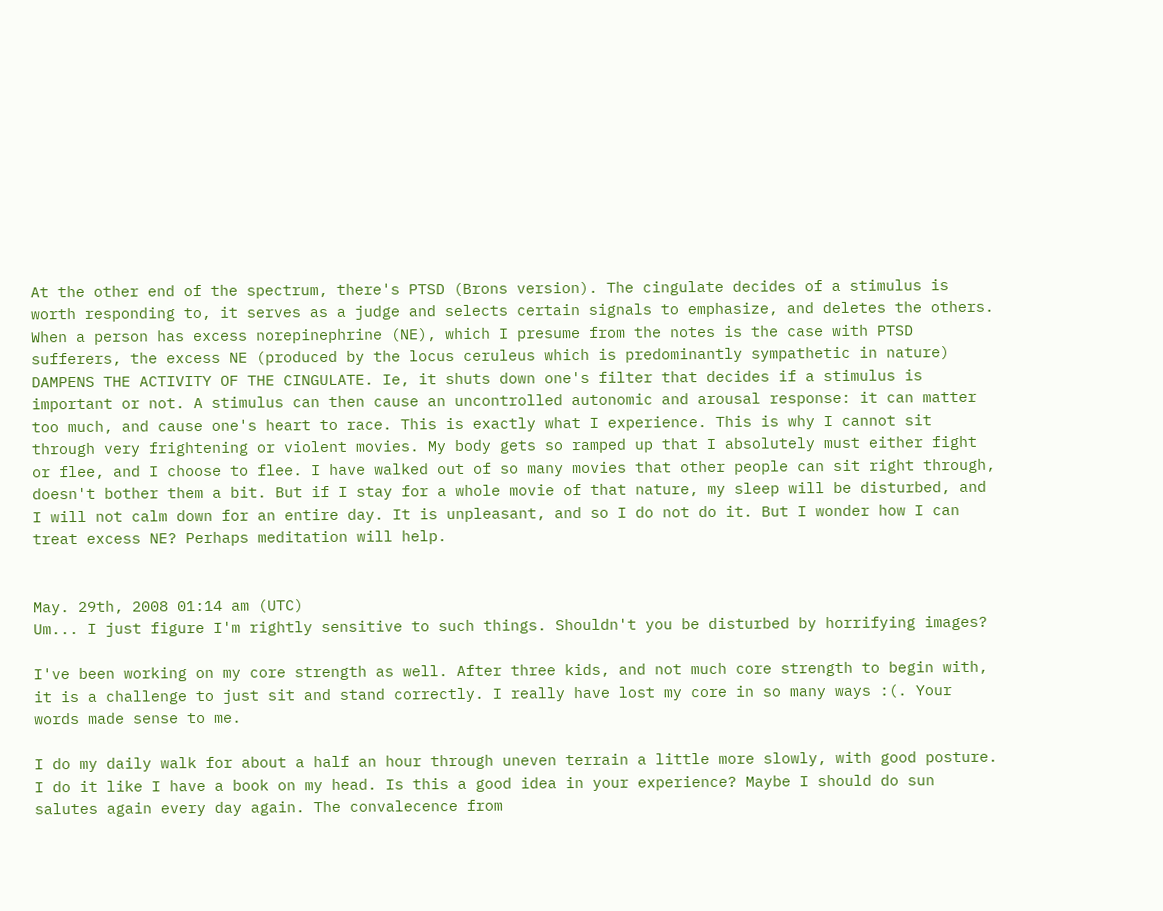At the other end of the spectrum, there's PTSD (Brons version). The cingulate decides of a stimulus is worth responding to, it serves as a judge and selects certain signals to emphasize, and deletes the others. When a person has excess norepinephrine (NE), which I presume from the notes is the case with PTSD sufferers, the excess NE (produced by the locus ceruleus which is predominantly sympathetic in nature) DAMPENS THE ACTIVITY OF THE CINGULATE. Ie, it shuts down one's filter that decides if a stimulus is important or not. A stimulus can then cause an uncontrolled autonomic and arousal response: it can matter too much, and cause one's heart to race. This is exactly what I experience. This is why I cannot sit through very frightening or violent movies. My body gets so ramped up that I absolutely must either fight or flee, and I choose to flee. I have walked out of so many movies that other people can sit right through, doesn't bother them a bit. But if I stay for a whole movie of that nature, my sleep will be disturbed, and I will not calm down for an entire day. It is unpleasant, and so I do not do it. But I wonder how I can treat excess NE? Perhaps meditation will help.


May. 29th, 2008 01:14 am (UTC)
Um... I just figure I'm rightly sensitive to such things. Shouldn't you be disturbed by horrifying images?

I've been working on my core strength as well. After three kids, and not much core strength to begin with, it is a challenge to just sit and stand correctly. I really have lost my core in so many ways :(. Your words made sense to me.

I do my daily walk for about a half an hour through uneven terrain a little more slowly, with good posture. I do it like I have a book on my head. Is this a good idea in your experience? Maybe I should do sun salutes again every day again. The convalecence from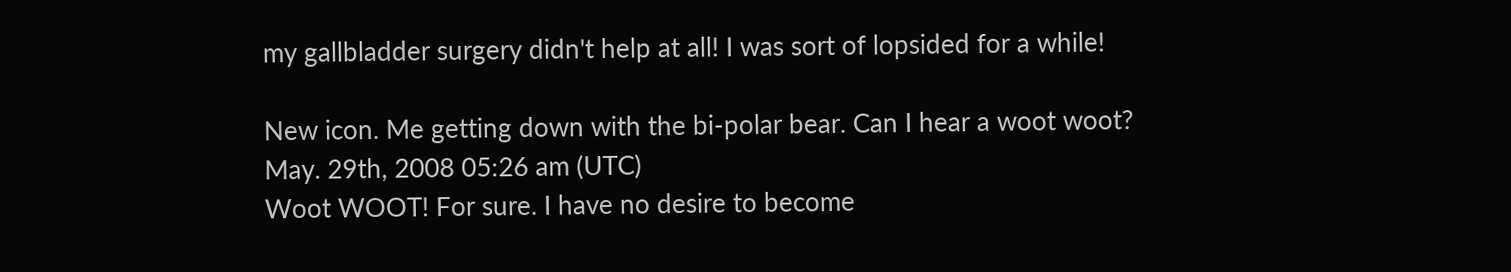my gallbladder surgery didn't help at all! I was sort of lopsided for a while!

New icon. Me getting down with the bi-polar bear. Can I hear a woot woot?
May. 29th, 2008 05:26 am (UTC)
Woot WOOT! For sure. I have no desire to become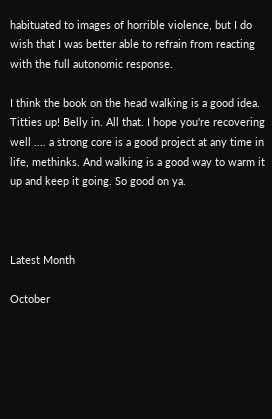habituated to images of horrible violence, but I do wish that I was better able to refrain from reacting with the full autonomic response.

I think the book on the head walking is a good idea. Titties up! Belly in. All that. I hope you're recovering well .... a strong core is a good project at any time in life, methinks. And walking is a good way to warm it up and keep it going. So good on ya.



Latest Month

October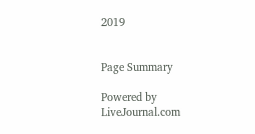2019


Page Summary

Powered by LiveJournal.com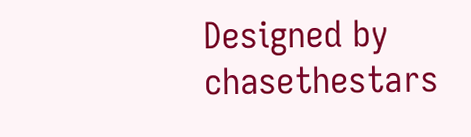Designed by chasethestars